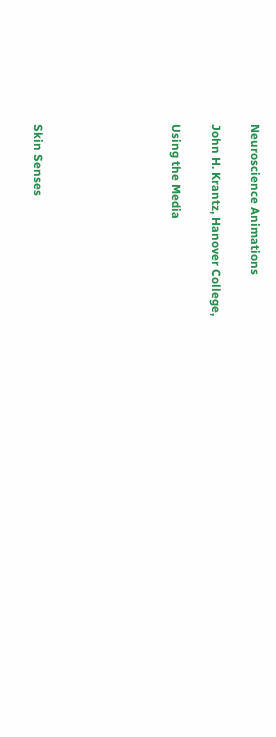Neuroscience Animations

John H. Krantz, Hanover College,

Using the Media






Skin Senses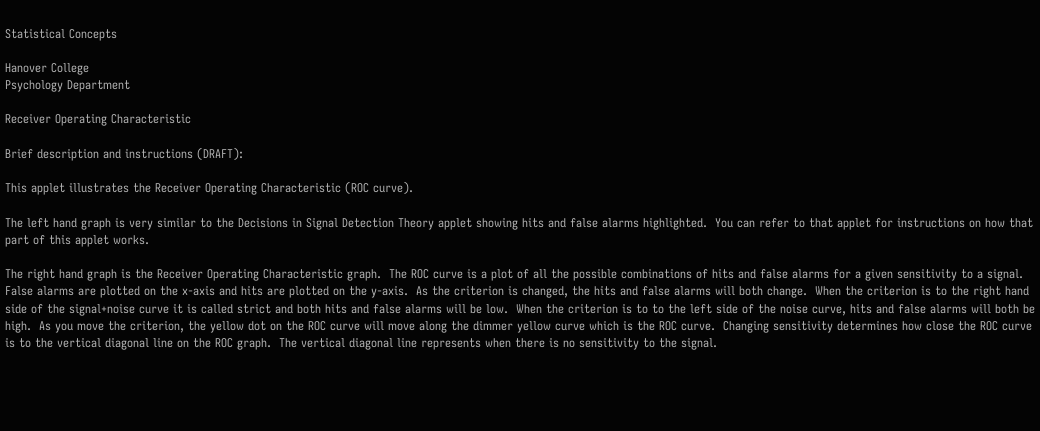Statistical Concepts

Hanover College
Psychology Department

Receiver Operating Characteristic

Brief description and instructions (DRAFT):

This applet illustrates the Receiver Operating Characteristic (ROC curve).

The left hand graph is very similar to the Decisions in Signal Detection Theory applet showing hits and false alarms highlighted.  You can refer to that applet for instructions on how that part of this applet works.

The right hand graph is the Receiver Operating Characteristic graph.  The ROC curve is a plot of all the possible combinations of hits and false alarms for a given sensitivity to a signal.  False alarms are plotted on the x-axis and hits are plotted on the y-axis.  As the criterion is changed, the hits and false alarms will both change.  When the criterion is to the right hand side of the signal+noise curve it is called strict and both hits and false alarms will be low.  When the criterion is to to the left side of the noise curve, hits and false alarms will both be high.  As you move the criterion, the yellow dot on the ROC curve will move along the dimmer yellow curve which is the ROC curve.  Changing sensitivity determines how close the ROC curve is to the vertical diagonal line on the ROC graph.  The vertical diagonal line represents when there is no sensitivity to the signal.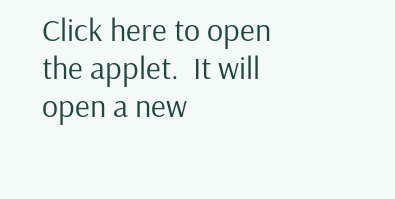Click here to open the applet.  It will open a new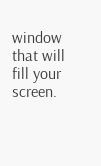window that will fill your screen.